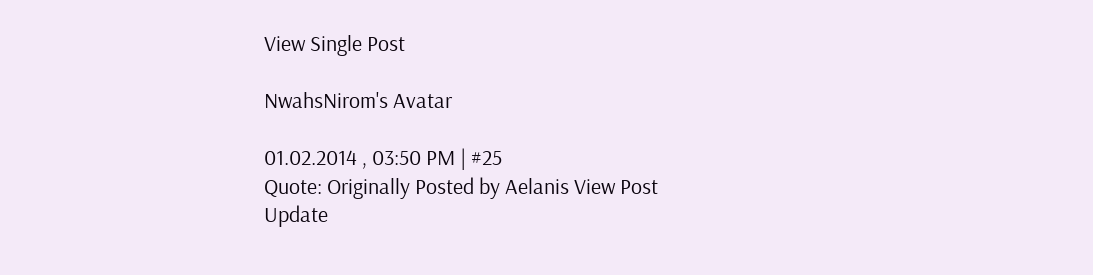View Single Post

NwahsNirom's Avatar

01.02.2014 , 03:50 PM | #25
Quote: Originally Posted by Aelanis View Post
Update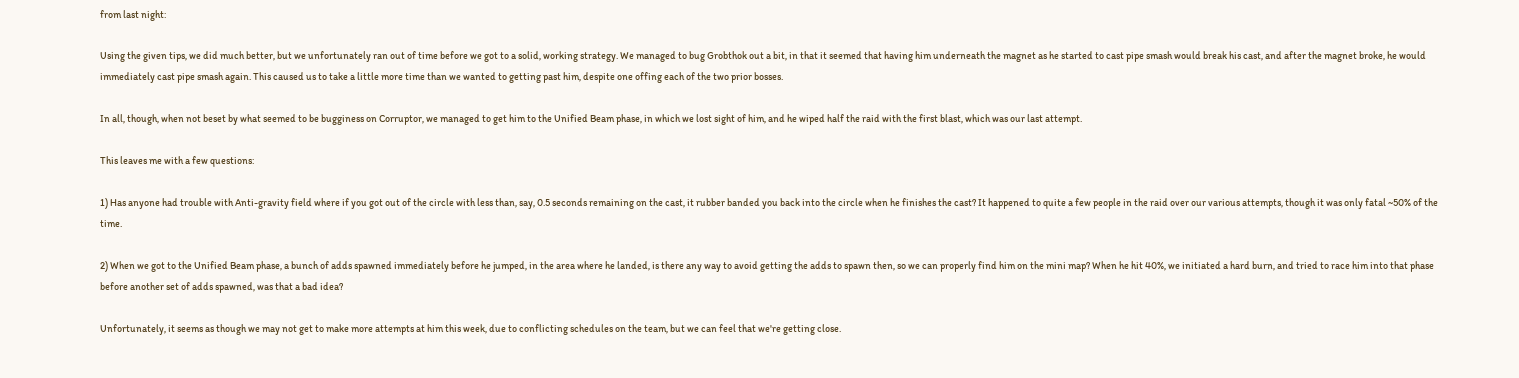from last night:

Using the given tips, we did much better, but we unfortunately ran out of time before we got to a solid, working strategy. We managed to bug Grobthok out a bit, in that it seemed that having him underneath the magnet as he started to cast pipe smash would break his cast, and after the magnet broke, he would immediately cast pipe smash again. This caused us to take a little more time than we wanted to getting past him, despite one offing each of the two prior bosses.

In all, though, when not beset by what seemed to be bugginess on Corruptor, we managed to get him to the Unified Beam phase, in which we lost sight of him, and he wiped half the raid with the first blast, which was our last attempt.

This leaves me with a few questions:

1) Has anyone had trouble with Anti-gravity field where if you got out of the circle with less than, say, 0.5 seconds remaining on the cast, it rubber banded you back into the circle when he finishes the cast? It happened to quite a few people in the raid over our various attempts, though it was only fatal ~50% of the time.

2) When we got to the Unified Beam phase, a bunch of adds spawned immediately before he jumped, in the area where he landed, is there any way to avoid getting the adds to spawn then, so we can properly find him on the mini map? When he hit 40%, we initiated a hard burn, and tried to race him into that phase before another set of adds spawned, was that a bad idea?

Unfortunately, it seems as though we may not get to make more attempts at him this week, due to conflicting schedules on the team, but we can feel that we're getting close.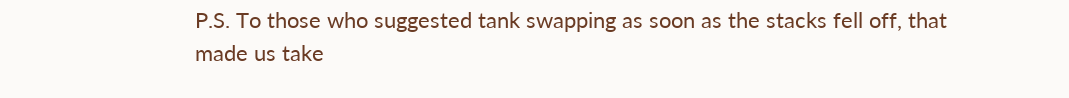P.S. To those who suggested tank swapping as soon as the stacks fell off, that made us take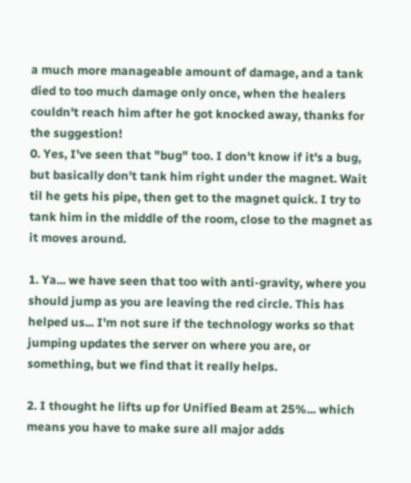a much more manageable amount of damage, and a tank died to too much damage only once, when the healers couldn't reach him after he got knocked away, thanks for the suggestion!
0. Yes, I've seen that "bug" too. I don't know if it's a bug, but basically don't tank him right under the magnet. Wait til he gets his pipe, then get to the magnet quick. I try to tank him in the middle of the room, close to the magnet as it moves around.

1. Ya... we have seen that too with anti-gravity, where you should jump as you are leaving the red circle. This has helped us... I'm not sure if the technology works so that jumping updates the server on where you are, or something, but we find that it really helps.

2. I thought he lifts up for Unified Beam at 25%... which means you have to make sure all major adds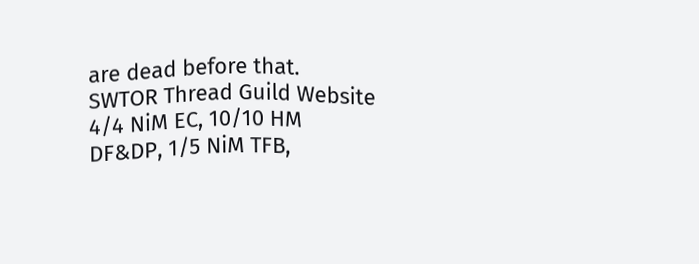are dead before that.
SWTOR Thread Guild Website
4/4 NiM EC, 10/10 HM DF&DP, 1/5 NiM TFB,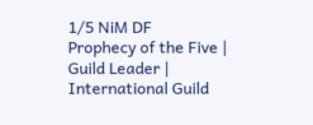1/5 NiM DF
Prophecy of the Five | Guild Leader | International Guild